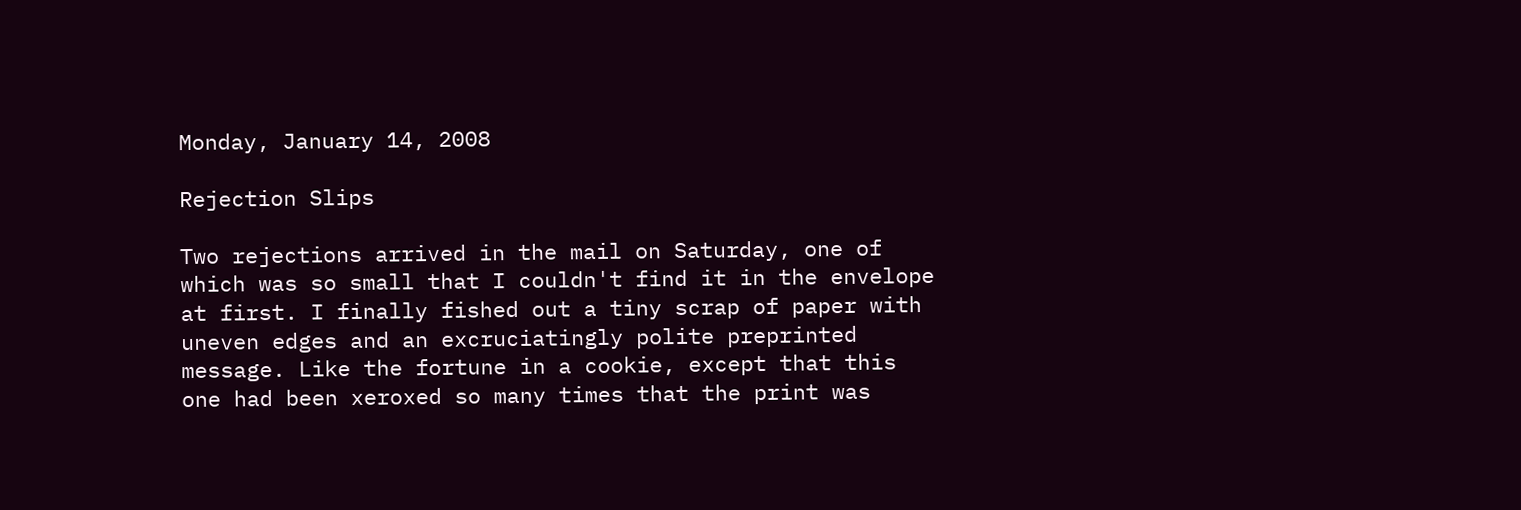Monday, January 14, 2008

Rejection Slips

Two rejections arrived in the mail on Saturday, one of which was so small that I couldn't find it in the envelope at first. I finally fished out a tiny scrap of paper with uneven edges and an excruciatingly polite preprinted message. Like the fortune in a cookie, except that this one had been xeroxed so many times that the print was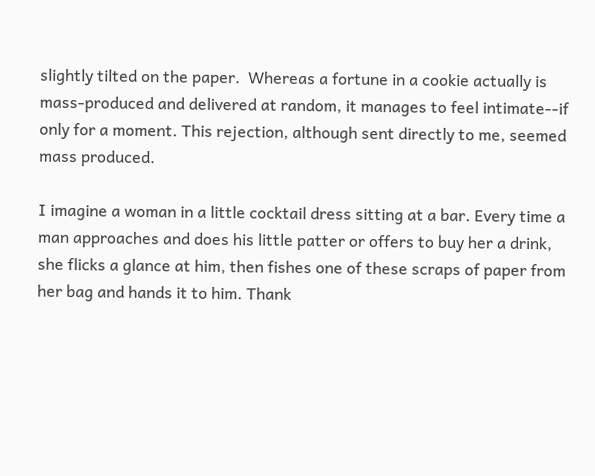slightly tilted on the paper.  Whereas a fortune in a cookie actually is mass-produced and delivered at random, it manages to feel intimate--if only for a moment. This rejection, although sent directly to me, seemed mass produced.

I imagine a woman in a little cocktail dress sitting at a bar. Every time a man approaches and does his little patter or offers to buy her a drink, she flicks a glance at him, then fishes one of these scraps of paper from her bag and hands it to him. Thank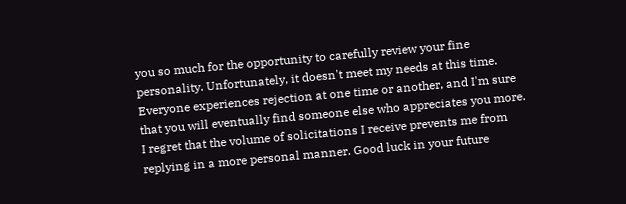you so much for the opportunity to carefully review your fine personality. Unfortunately, it doesn't meet my needs at this time. Everyone experiences rejection at one time or another, and I'm sure that you will eventually find someone else who appreciates you more. I regret that the volume of solicitations I receive prevents me from replying in a more personal manner. Good luck in your future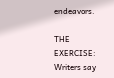endeavors.

THE EXERCISE: Writers say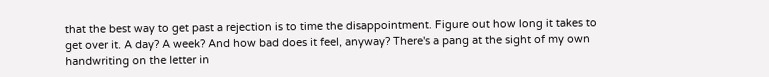that the best way to get past a rejection is to time the disappointment. Figure out how long it takes to get over it. A day? A week? And how bad does it feel, anyway? There's a pang at the sight of my own handwriting on the letter in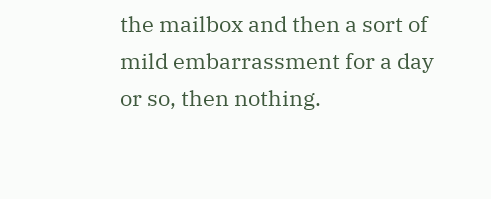the mailbox and then a sort of mild embarrassment for a day or so, then nothing.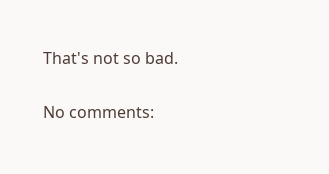That's not so bad.

No comments: